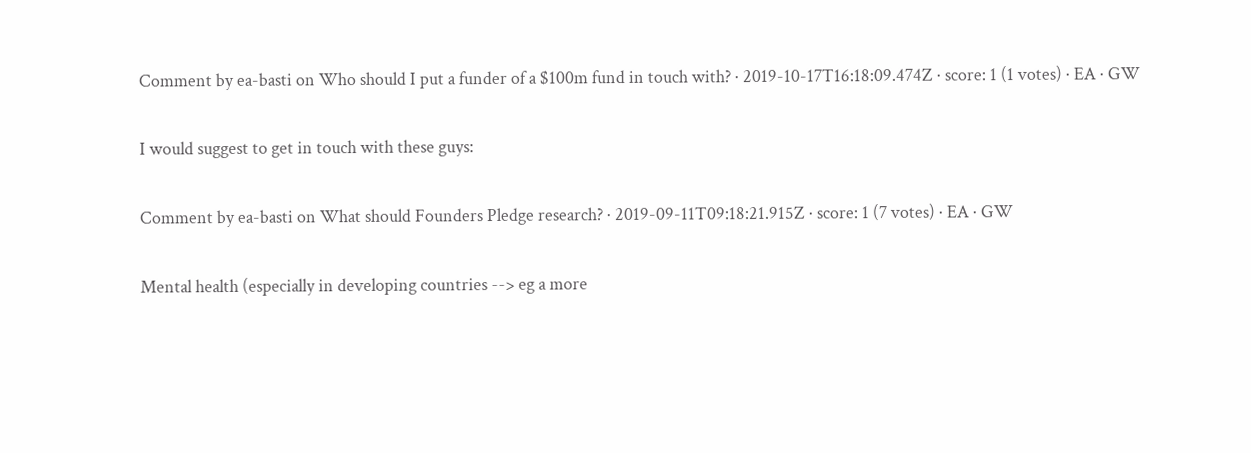Comment by ea-basti on Who should I put a funder of a $100m fund in touch with? · 2019-10-17T16:18:09.474Z · score: 1 (1 votes) · EA · GW

I would suggest to get in touch with these guys:

Comment by ea-basti on What should Founders Pledge research? · 2019-09-11T09:18:21.915Z · score: 1 (7 votes) · EA · GW

Mental health (especially in developing countries --> eg a more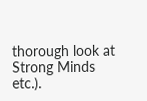thorough look at Strong Minds etc.).